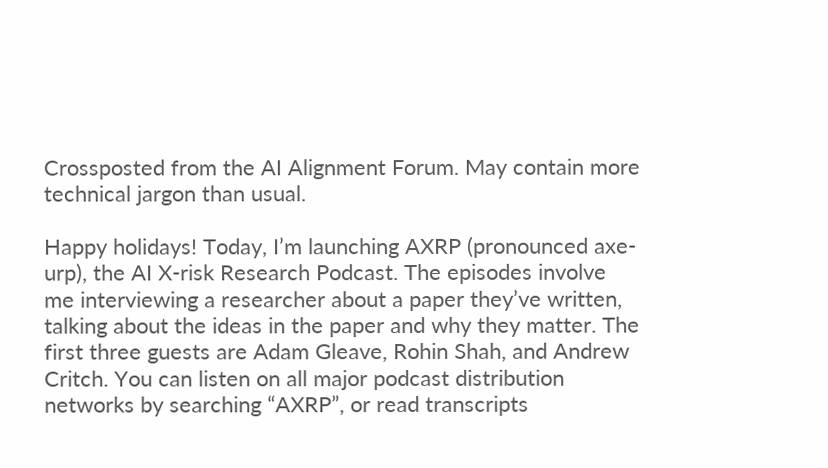Crossposted from the AI Alignment Forum. May contain more technical jargon than usual.

Happy holidays! Today, I’m launching AXRP (pronounced axe-urp), the AI X-risk Research Podcast. The episodes involve me interviewing a researcher about a paper they’ve written, talking about the ideas in the paper and why they matter. The first three guests are Adam Gleave, Rohin Shah, and Andrew Critch. You can listen on all major podcast distribution networks by searching “AXRP”, or read transcripts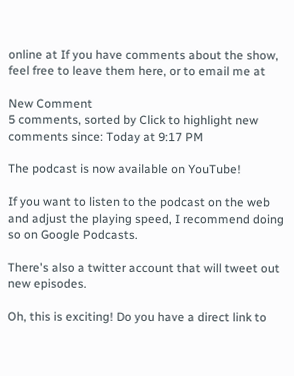online at If you have comments about the show, feel free to leave them here, or to email me at

New Comment
5 comments, sorted by Click to highlight new comments since: Today at 9:17 PM

The podcast is now available on YouTube!

If you want to listen to the podcast on the web and adjust the playing speed, I recommend doing so on Google Podcasts.

There's also a twitter account that will tweet out new episodes.

Oh, this is exciting! Do you have a direct link to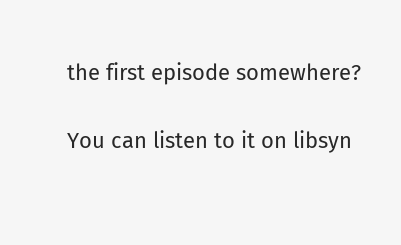the first episode somewhere?

You can listen to it on libsyn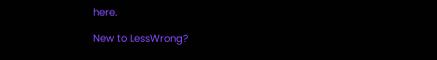here.

New to LessWrong?